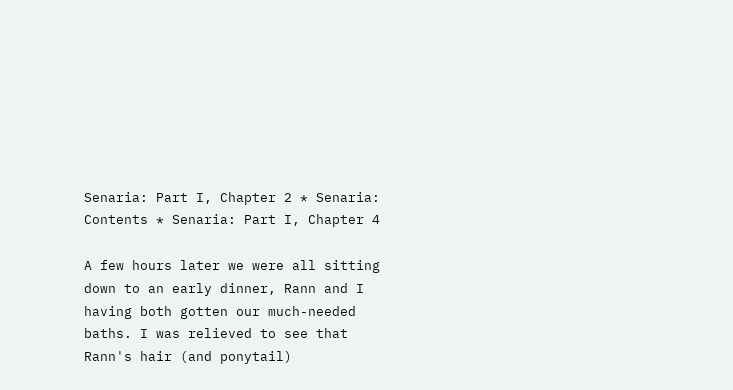Senaria: Part I, Chapter 2 * Senaria: Contents * Senaria: Part I, Chapter 4

A few hours later we were all sitting down to an early dinner, Rann and I having both gotten our much-needed baths. I was relieved to see that Rann's hair (and ponytail)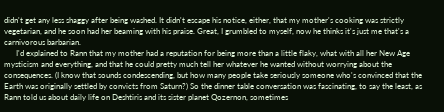didn't get any less shaggy after being washed. It didn't escape his notice, either, that my mother's cooking was strictly vegetarian, and he soon had her beaming with his praise. Great, I grumbled to myself, now he thinks it's just me that's a carnivorous barbarian.
      I'd explained to Rann that my mother had a reputation for being more than a little flaky, what with all her New Age mysticism and everything, and that he could pretty much tell her whatever he wanted without worrying about the consequences. (I know that sounds condescending, but how many people take seriously someone who's convinced that the Earth was originally settled by convicts from Saturn?) So the dinner table conversation was fascinating, to say the least, as Rann told us about daily life on Deshtiris and its sister planet Qozernon, sometimes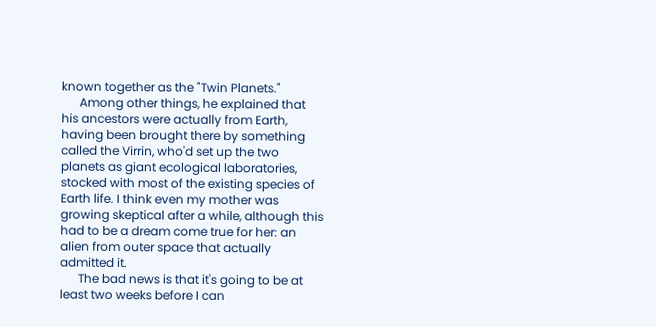known together as the "Twin Planets."
      Among other things, he explained that his ancestors were actually from Earth, having been brought there by something called the Virrin, who'd set up the two planets as giant ecological laboratories, stocked with most of the existing species of Earth life. I think even my mother was growing skeptical after a while, although this had to be a dream come true for her: an alien from outer space that actually admitted it.
      The bad news is that it's going to be at least two weeks before I can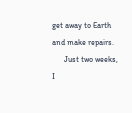get away to Earth and make repairs.
      Just two weeks, I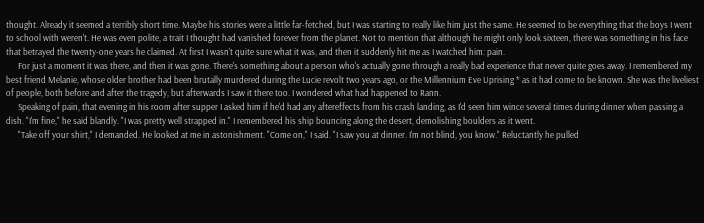thought. Already it seemed a terribly short time. Maybe his stories were a little far-fetched, but I was starting to really like him just the same. He seemed to be everything that the boys I went to school with weren't. He was even polite, a trait I thought had vanished forever from the planet. Not to mention that although he might only look sixteen, there was something in his face that betrayed the twenty-one years he claimed. At first I wasn't quite sure what it was, and then it suddenly hit me as I watched him: pain.
      For just a moment it was there, and then it was gone. There's something about a person who's actually gone through a really bad experience that never quite goes away. I remembered my best friend Melanie, whose older brother had been brutally murdered during the Lucie revolt two years ago, or the Millennium Eve Uprising * as it had come to be known. She was the liveliest of people, both before and after the tragedy, but afterwards I saw it there too. I wondered what had happened to Rann.
      Speaking of pain, that evening in his room after supper I asked him if he'd had any aftereffects from his crash landing, as I'd seen him wince several times during dinner when passing a dish. "I'm fine," he said blandly. "I was pretty well strapped in." I remembered his ship bouncing along the desert, demolishing boulders as it went.
      "Take off your shirt," I demanded. He looked at me in astonishment. "Come on," I said. "I saw you at dinner. I'm not blind, you know." Reluctantly he pulled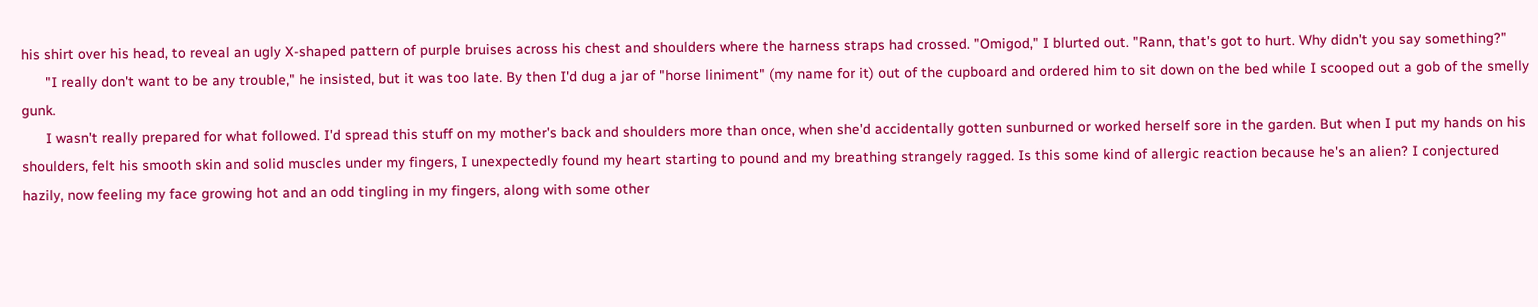his shirt over his head, to reveal an ugly X-shaped pattern of purple bruises across his chest and shoulders where the harness straps had crossed. "Omigod," I blurted out. "Rann, that's got to hurt. Why didn't you say something?"
      "I really don't want to be any trouble," he insisted, but it was too late. By then I'd dug a jar of "horse liniment" (my name for it) out of the cupboard and ordered him to sit down on the bed while I scooped out a gob of the smelly gunk.
      I wasn't really prepared for what followed. I'd spread this stuff on my mother's back and shoulders more than once, when she'd accidentally gotten sunburned or worked herself sore in the garden. But when I put my hands on his shoulders, felt his smooth skin and solid muscles under my fingers, I unexpectedly found my heart starting to pound and my breathing strangely ragged. Is this some kind of allergic reaction because he's an alien? I conjectured hazily, now feeling my face growing hot and an odd tingling in my fingers, along with some other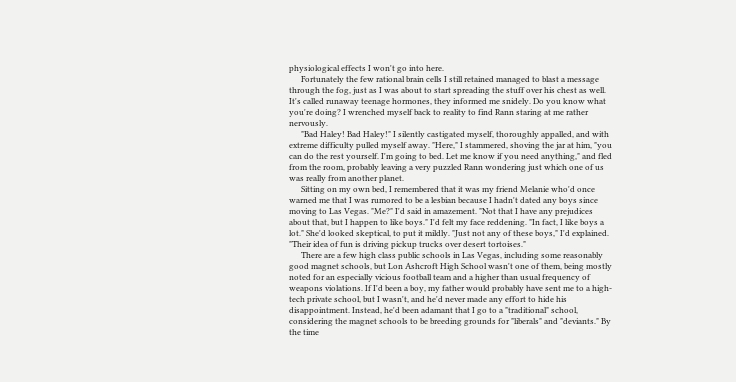physiological effects I won't go into here.
      Fortunately the few rational brain cells I still retained managed to blast a message through the fog, just as I was about to start spreading the stuff over his chest as well. It's called runaway teenage hormones, they informed me snidely. Do you know what you're doing? I wrenched myself back to reality to find Rann staring at me rather nervously.
      "Bad Haley! Bad Haley!" I silently castigated myself, thoroughly appalled, and with extreme difficulty pulled myself away. "Here," I stammered, shoving the jar at him, "you can do the rest yourself. I'm going to bed. Let me know if you need anything," and fled from the room, probably leaving a very puzzled Rann wondering just which one of us was really from another planet.
      Sitting on my own bed, I remembered that it was my friend Melanie who'd once warned me that I was rumored to be a lesbian because I hadn't dated any boys since moving to Las Vegas. "Me?" I'd said in amazement. "Not that I have any prejudices about that, but I happen to like boys." I'd felt my face reddening. "In fact, I like boys a lot." She'd looked skeptical, to put it mildly. "Just not any of these boys," I'd explained. "Their idea of fun is driving pickup trucks over desert tortoises."
      There are a few high class public schools in Las Vegas, including some reasonably good magnet schools, but Lon Ashcroft High School wasn't one of them, being mostly noted for an especially vicious football team and a higher than usual frequency of weapons violations. If I'd been a boy, my father would probably have sent me to a high-tech private school, but I wasn't, and he'd never made any effort to hide his disappointment. Instead, he'd been adamant that I go to a "traditional" school, considering the magnet schools to be breeding grounds for "liberals" and "deviants." By the time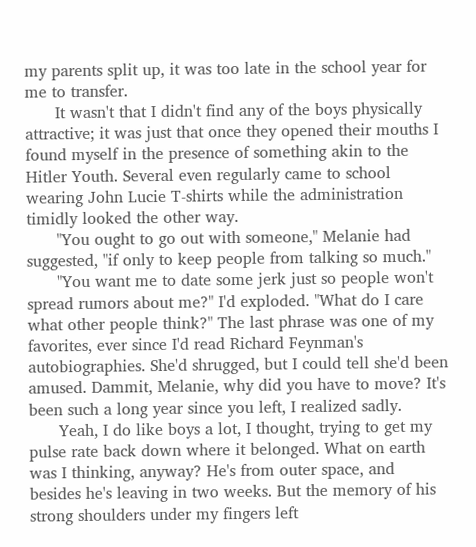my parents split up, it was too late in the school year for me to transfer.
      It wasn't that I didn't find any of the boys physically attractive; it was just that once they opened their mouths I found myself in the presence of something akin to the Hitler Youth. Several even regularly came to school wearing John Lucie T-shirts while the administration timidly looked the other way.
      "You ought to go out with someone," Melanie had suggested, "if only to keep people from talking so much."
      "You want me to date some jerk just so people won't spread rumors about me?" I'd exploded. "What do I care what other people think?" The last phrase was one of my favorites, ever since I'd read Richard Feynman's autobiographies. She'd shrugged, but I could tell she'd been amused. Dammit, Melanie, why did you have to move? It's been such a long year since you left, I realized sadly.
      Yeah, I do like boys a lot, I thought, trying to get my pulse rate back down where it belonged. What on earth was I thinking, anyway? He's from outer space, and besides he's leaving in two weeks. But the memory of his strong shoulders under my fingers left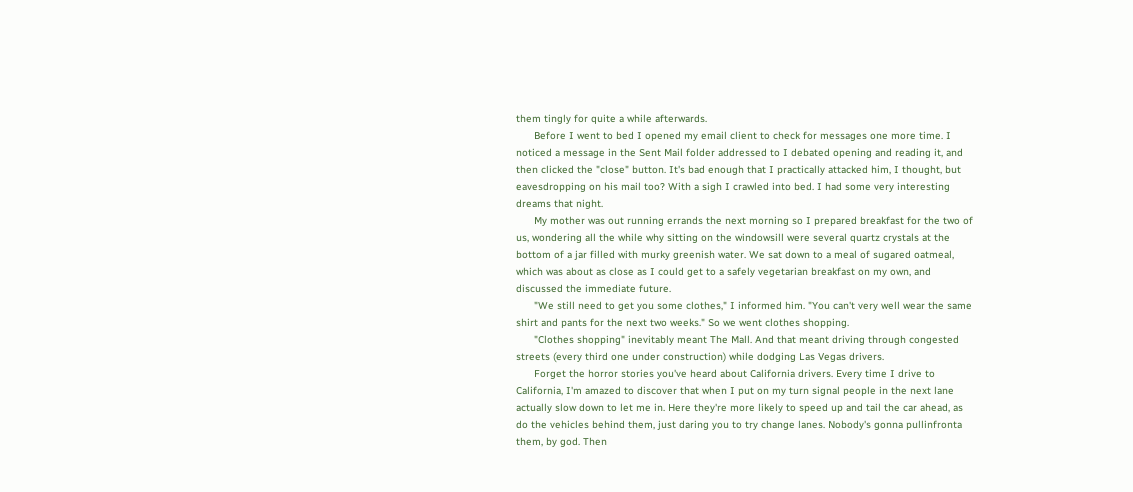them tingly for quite a while afterwards.
      Before I went to bed I opened my email client to check for messages one more time. I noticed a message in the Sent Mail folder addressed to I debated opening and reading it, and then clicked the "close" button. It's bad enough that I practically attacked him, I thought, but eavesdropping on his mail too? With a sigh I crawled into bed. I had some very interesting dreams that night.
      My mother was out running errands the next morning so I prepared breakfast for the two of us, wondering all the while why sitting on the windowsill were several quartz crystals at the bottom of a jar filled with murky greenish water. We sat down to a meal of sugared oatmeal, which was about as close as I could get to a safely vegetarian breakfast on my own, and discussed the immediate future.
      "We still need to get you some clothes," I informed him. "You can't very well wear the same shirt and pants for the next two weeks." So we went clothes shopping.
      "Clothes shopping" inevitably meant The Mall. And that meant driving through congested streets (every third one under construction) while dodging Las Vegas drivers.
      Forget the horror stories you've heard about California drivers. Every time I drive to California, I'm amazed to discover that when I put on my turn signal people in the next lane actually slow down to let me in. Here they're more likely to speed up and tail the car ahead, as do the vehicles behind them, just daring you to try change lanes. Nobody's gonna pullinfronta them, by god. Then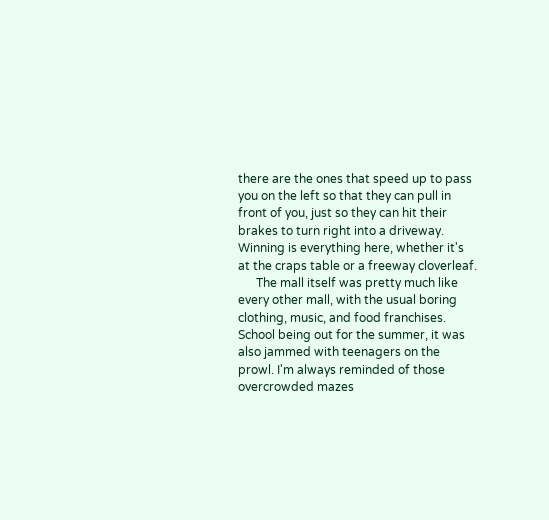there are the ones that speed up to pass you on the left so that they can pull in front of you, just so they can hit their brakes to turn right into a driveway. Winning is everything here, whether it's at the craps table or a freeway cloverleaf.
      The mall itself was pretty much like every other mall, with the usual boring clothing, music, and food franchises. School being out for the summer, it was also jammed with teenagers on the prowl. I'm always reminded of those overcrowded mazes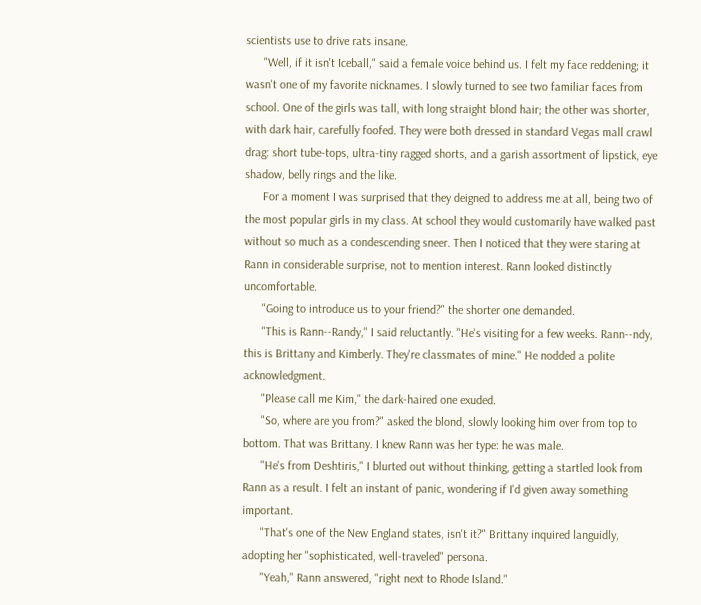scientists use to drive rats insane.
      "Well, if it isn't Iceball," said a female voice behind us. I felt my face reddening; it wasn't one of my favorite nicknames. I slowly turned to see two familiar faces from school. One of the girls was tall, with long straight blond hair; the other was shorter, with dark hair, carefully foofed. They were both dressed in standard Vegas mall crawl drag: short tube-tops, ultra-tiny ragged shorts, and a garish assortment of lipstick, eye shadow, belly rings and the like.
      For a moment I was surprised that they deigned to address me at all, being two of the most popular girls in my class. At school they would customarily have walked past without so much as a condescending sneer. Then I noticed that they were staring at Rann in considerable surprise, not to mention interest. Rann looked distinctly uncomfortable.
      "Going to introduce us to your friend?" the shorter one demanded.
      "This is Rann--Randy," I said reluctantly. "He's visiting for a few weeks. Rann--ndy, this is Brittany and Kimberly. They're classmates of mine." He nodded a polite acknowledgment.
      "Please call me Kim," the dark-haired one exuded.
      "So, where are you from?" asked the blond, slowly looking him over from top to bottom. That was Brittany. I knew Rann was her type: he was male.
      "He's from Deshtiris," I blurted out without thinking, getting a startled look from Rann as a result. I felt an instant of panic, wondering if I'd given away something important.
      "That's one of the New England states, isn't it?" Brittany inquired languidly, adopting her "sophisticated, well-traveled" persona.
      "Yeah," Rann answered, "right next to Rhode Island."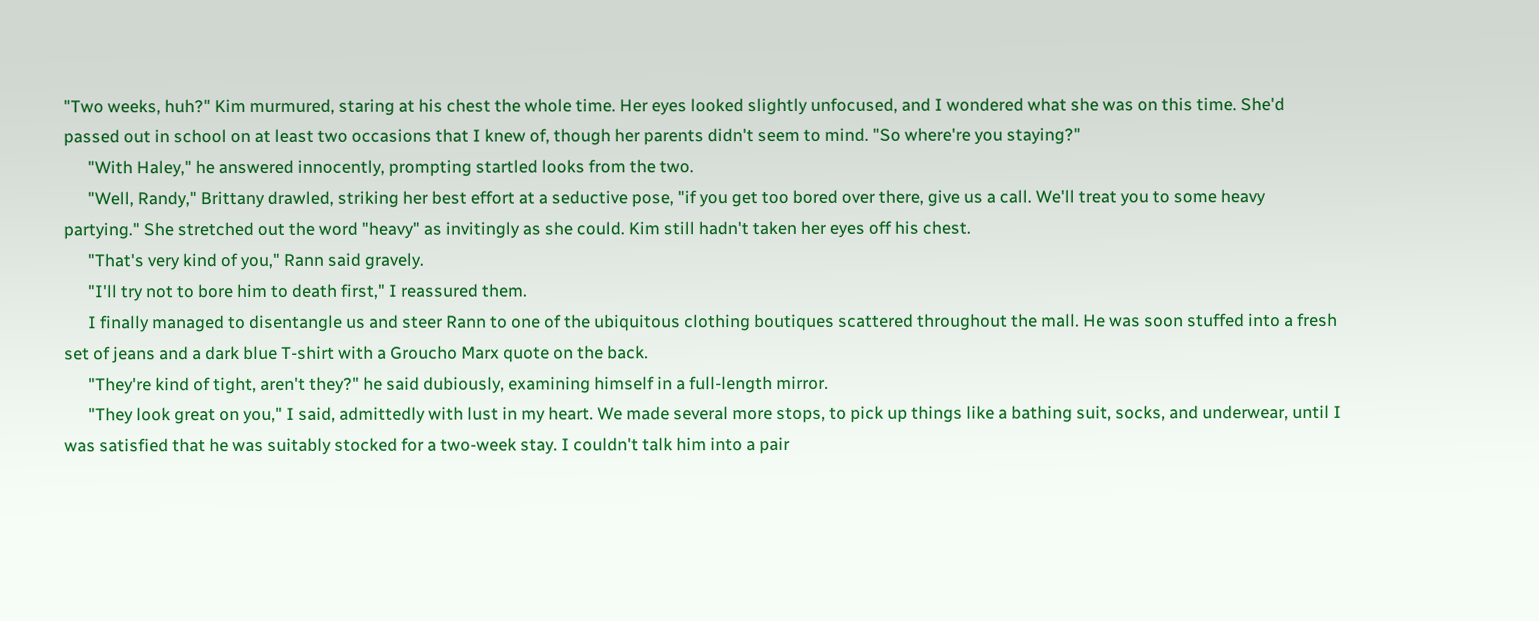"Two weeks, huh?" Kim murmured, staring at his chest the whole time. Her eyes looked slightly unfocused, and I wondered what she was on this time. She'd passed out in school on at least two occasions that I knew of, though her parents didn't seem to mind. "So where're you staying?"
      "With Haley," he answered innocently, prompting startled looks from the two.
      "Well, Randy," Brittany drawled, striking her best effort at a seductive pose, "if you get too bored over there, give us a call. We'll treat you to some heavy partying." She stretched out the word "heavy" as invitingly as she could. Kim still hadn't taken her eyes off his chest.
      "That's very kind of you," Rann said gravely.
      "I'll try not to bore him to death first," I reassured them.
      I finally managed to disentangle us and steer Rann to one of the ubiquitous clothing boutiques scattered throughout the mall. He was soon stuffed into a fresh set of jeans and a dark blue T-shirt with a Groucho Marx quote on the back.
      "They're kind of tight, aren't they?" he said dubiously, examining himself in a full-length mirror.
      "They look great on you," I said, admittedly with lust in my heart. We made several more stops, to pick up things like a bathing suit, socks, and underwear, until I was satisfied that he was suitably stocked for a two-week stay. I couldn't talk him into a pair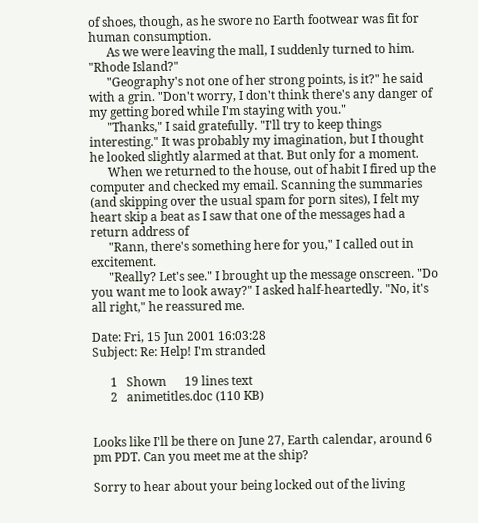of shoes, though, as he swore no Earth footwear was fit for human consumption.
      As we were leaving the mall, I suddenly turned to him. "Rhode Island?"
      "Geography's not one of her strong points, is it?" he said with a grin. "Don't worry, I don't think there's any danger of my getting bored while I'm staying with you."
      "Thanks," I said gratefully. "I'll try to keep things interesting." It was probably my imagination, but I thought he looked slightly alarmed at that. But only for a moment.
      When we returned to the house, out of habit I fired up the computer and checked my email. Scanning the summaries (and skipping over the usual spam for porn sites), I felt my heart skip a beat as I saw that one of the messages had a return address of
      "Rann, there's something here for you," I called out in excitement.
      "Really? Let's see." I brought up the message onscreen. "Do you want me to look away?" I asked half-heartedly. "No, it's all right," he reassured me.

Date: Fri, 15 Jun 2001 16:03:28
Subject: Re: Help! I'm stranded

      1   Shown      19 lines text
      2   animetitles.doc (110 KB)


Looks like I'll be there on June 27, Earth calendar, around 6 pm PDT. Can you meet me at the ship?

Sorry to hear about your being locked out of the living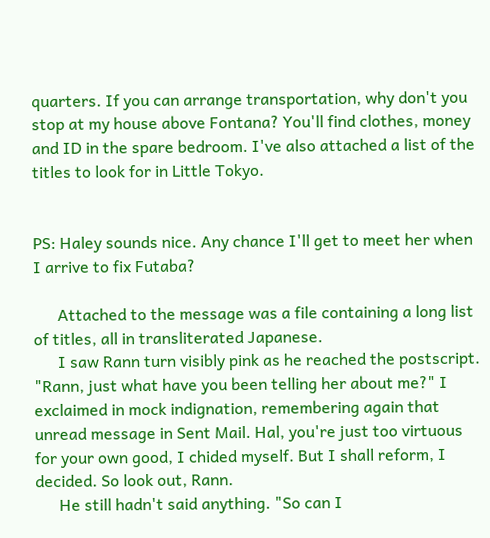quarters. If you can arrange transportation, why don't you stop at my house above Fontana? You'll find clothes, money and ID in the spare bedroom. I've also attached a list of the titles to look for in Little Tokyo.


PS: Haley sounds nice. Any chance I'll get to meet her when I arrive to fix Futaba?

      Attached to the message was a file containing a long list of titles, all in transliterated Japanese.
      I saw Rann turn visibly pink as he reached the postscript. "Rann, just what have you been telling her about me?" I exclaimed in mock indignation, remembering again that unread message in Sent Mail. Hal, you're just too virtuous for your own good, I chided myself. But I shall reform, I decided. So look out, Rann.
      He still hadn't said anything. "So can I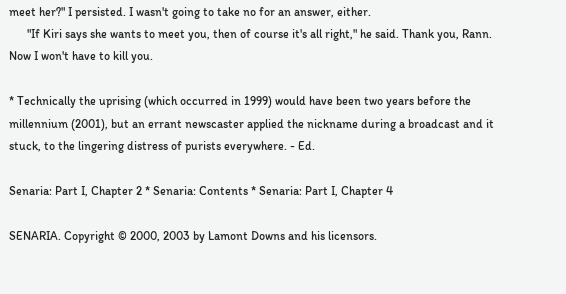meet her?" I persisted. I wasn't going to take no for an answer, either.
      "If Kiri says she wants to meet you, then of course it's all right," he said. Thank you, Rann. Now I won't have to kill you.

* Technically the uprising (which occurred in 1999) would have been two years before the millennium (2001), but an errant newscaster applied the nickname during a broadcast and it stuck, to the lingering distress of purists everywhere. - Ed.

Senaria: Part I, Chapter 2 * Senaria: Contents * Senaria: Part I, Chapter 4

SENARIA. Copyright © 2000, 2003 by Lamont Downs and his licensors.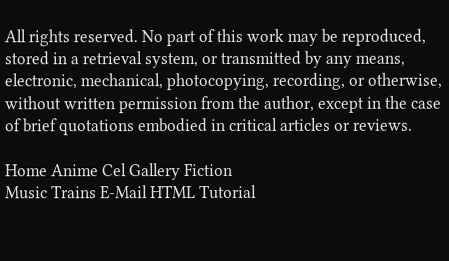All rights reserved. No part of this work may be reproduced, stored in a retrieval system, or transmitted by any means, electronic, mechanical, photocopying, recording, or otherwise, without written permission from the author, except in the case of brief quotations embodied in critical articles or reviews.

Home Anime Cel Gallery Fiction
Music Trains E-Mail HTML Tutorial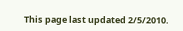This page last updated 2/5/2010.